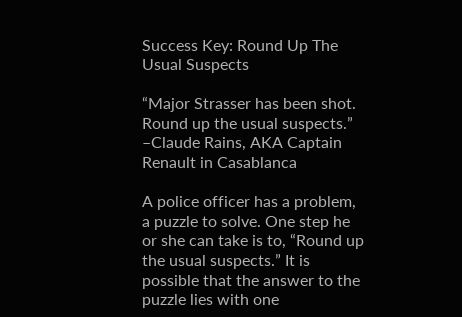Success Key: Round Up The Usual Suspects

“Major Strasser has been shot. Round up the usual suspects.” –Claude Rains, AKA Captain Renault in Casablanca

A police officer has a problem, a puzzle to solve. One step he or she can take is to, “Round up the usual suspects.” It is possible that the answer to the puzzle lies with one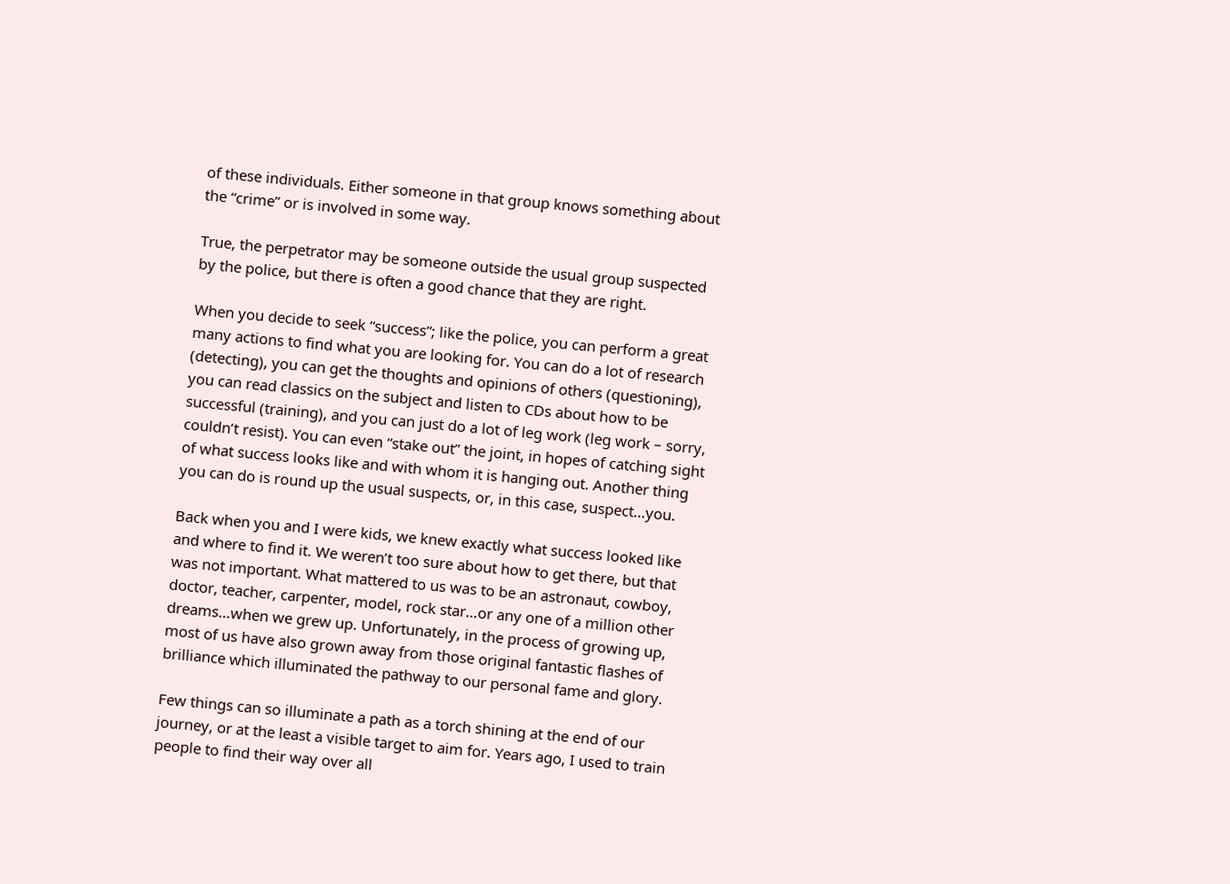of these individuals. Either someone in that group knows something about the “crime” or is involved in some way.

True, the perpetrator may be someone outside the usual group suspected by the police, but there is often a good chance that they are right.

When you decide to seek “success”; like the police, you can perform a great many actions to find what you are looking for. You can do a lot of research (detecting), you can get the thoughts and opinions of others (questioning), you can read classics on the subject and listen to CDs about how to be successful (training), and you can just do a lot of leg work (leg work – sorry, couldn’t resist). You can even “stake out” the joint, in hopes of catching sight of what success looks like and with whom it is hanging out. Another thing you can do is round up the usual suspects, or, in this case, suspect…you.

Back when you and I were kids, we knew exactly what success looked like and where to find it. We weren’t too sure about how to get there, but that was not important. What mattered to us was to be an astronaut, cowboy, doctor, teacher, carpenter, model, rock star…or any one of a million other dreams…when we grew up. Unfortunately, in the process of growing up, most of us have also grown away from those original fantastic flashes of brilliance which illuminated the pathway to our personal fame and glory.

Few things can so illuminate a path as a torch shining at the end of our journey, or at the least a visible target to aim for. Years ago, I used to train people to find their way over all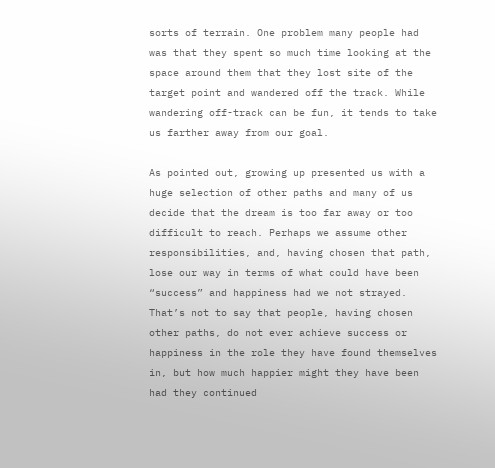sorts of terrain. One problem many people had was that they spent so much time looking at the space around them that they lost site of the target point and wandered off the track. While wandering off-track can be fun, it tends to take us farther away from our goal.

As pointed out, growing up presented us with a huge selection of other paths and many of us decide that the dream is too far away or too difficult to reach. Perhaps we assume other responsibilities, and, having chosen that path, lose our way in terms of what could have been “success” and happiness had we not strayed. That’s not to say that people, having chosen other paths, do not ever achieve success or happiness in the role they have found themselves in, but how much happier might they have been had they continued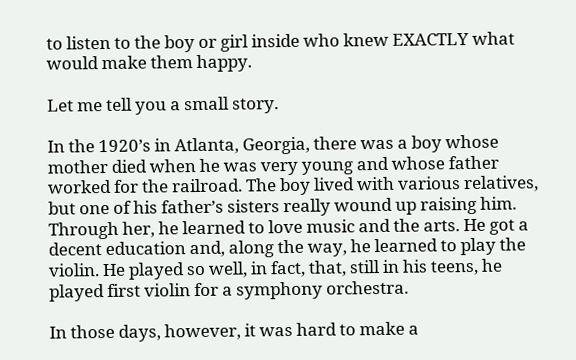to listen to the boy or girl inside who knew EXACTLY what would make them happy.

Let me tell you a small story.

In the 1920’s in Atlanta, Georgia, there was a boy whose mother died when he was very young and whose father worked for the railroad. The boy lived with various relatives, but one of his father’s sisters really wound up raising him. Through her, he learned to love music and the arts. He got a decent education and, along the way, he learned to play the violin. He played so well, in fact, that, still in his teens, he played first violin for a symphony orchestra.

In those days, however, it was hard to make a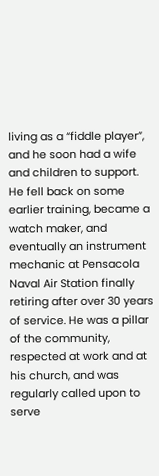living as a “fiddle player”, and he soon had a wife and children to support. He fell back on some earlier training, became a watch maker, and eventually an instrument mechanic at Pensacola Naval Air Station finally retiring after over 30 years of service. He was a pillar of the community, respected at work and at his church, and was regularly called upon to serve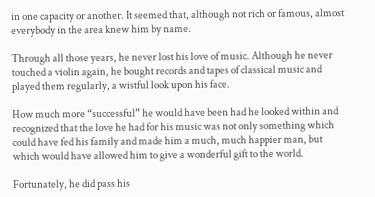in one capacity or another. It seemed that, although not rich or famous, almost everybody in the area knew him by name.

Through all those years, he never lost his love of music. Although he never touched a violin again, he bought records and tapes of classical music and played them regularly, a wistful look upon his face.

How much more “successful” he would have been had he looked within and recognized that the love he had for his music was not only something which could have fed his family and made him a much, much happier man, but which would have allowed him to give a wonderful gift to the world.

Fortunately, he did pass his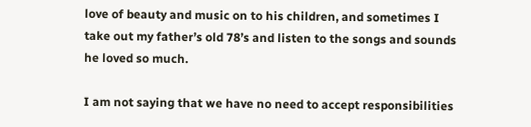love of beauty and music on to his children, and sometimes I take out my father’s old 78’s and listen to the songs and sounds he loved so much.

I am not saying that we have no need to accept responsibilities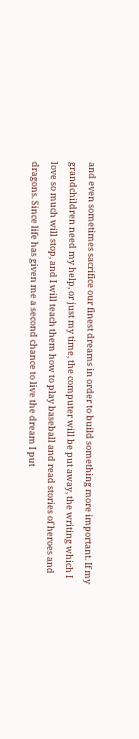and even sometimes sacrifice our finest dreams in order to build something more important. If my grandchildren need my help, or just my time, the computer will be put away, the writing which I love so much will stop, and I will teach them how to play baseball and read stories of heroes and dragons. Since life has given me a second chance to live the dream I put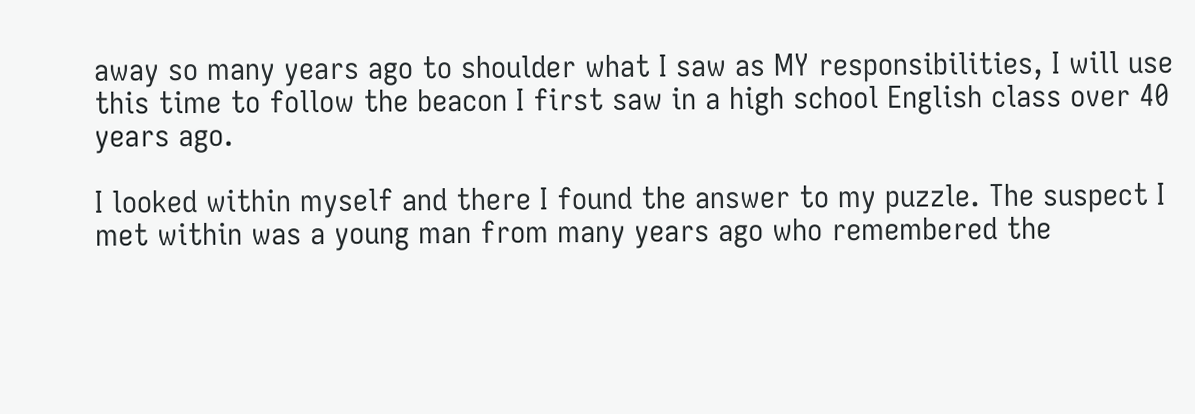away so many years ago to shoulder what I saw as MY responsibilities, I will use this time to follow the beacon I first saw in a high school English class over 40 years ago.

I looked within myself and there I found the answer to my puzzle. The suspect I met within was a young man from many years ago who remembered the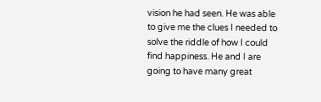vision he had seen. He was able to give me the clues I needed to solve the riddle of how I could find happiness. He and I are going to have many great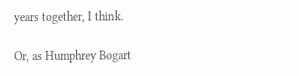years together, I think.

Or, as Humphrey Bogart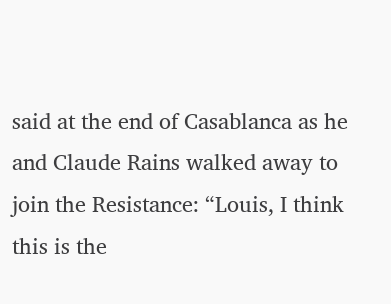said at the end of Casablanca as he and Claude Rains walked away to join the Resistance: “Louis, I think this is the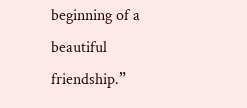beginning of a beautiful friendship.”